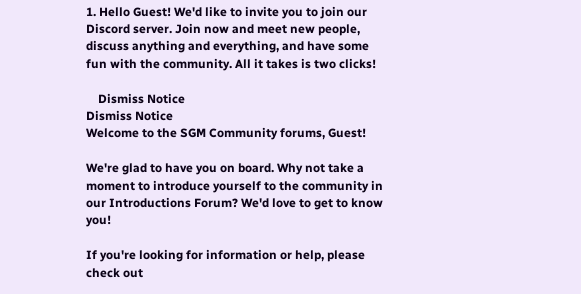1. Hello Guest! We'd like to invite you to join our Discord server. Join now and meet new people, discuss anything and everything, and have some fun with the community. All it takes is two clicks!

    Dismiss Notice
Dismiss Notice
Welcome to the SGM Community forums, Guest!

We're glad to have you on board. Why not take a moment to introduce yourself to the community in our Introductions Forum? We'd love to get to know you!

If you're looking for information or help, please check out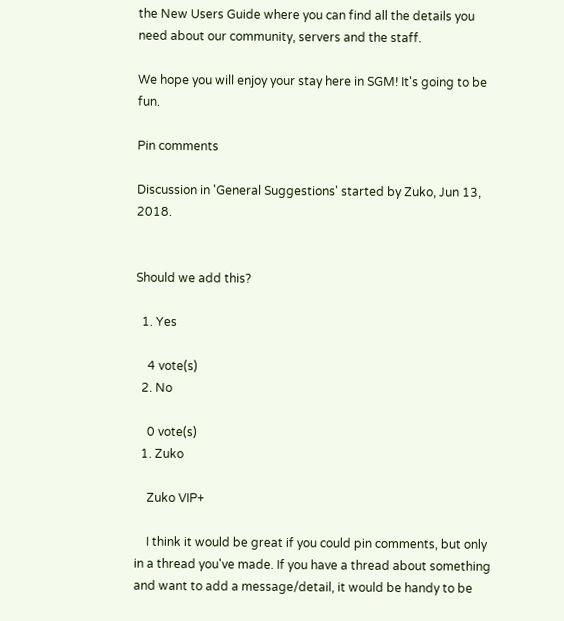the New Users Guide where you can find all the details you need about our community, servers and the staff.

We hope you will enjoy your stay here in SGM! It's going to be fun.

Pin comments

Discussion in 'General Suggestions' started by Zuko, Jun 13, 2018.


Should we add this?

  1. Yes

    4 vote(s)
  2. No

    0 vote(s)
  1. Zuko

    Zuko VIP+

    I think it would be great if you could pin comments, but only in a thread you've made. If you have a thread about something and want to add a message/detail, it would be handy to be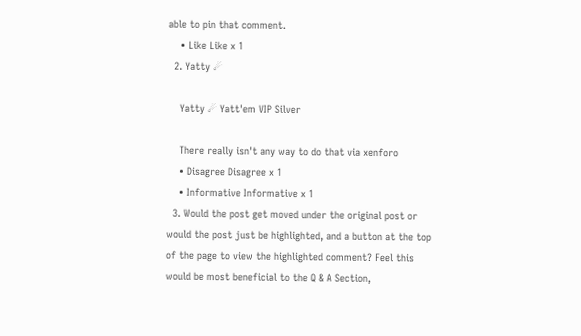able to pin that comment.
    • Like Like x 1
  2. Yatty ☄

    Yatty ☄ Yatt'em VIP Silver

    There really isn't any way to do that via xenforo
    • Disagree Disagree x 1
    • Informative Informative x 1
  3. Would the post get moved under the original post or would the post just be highlighted, and a button at the top of the page to view the highlighted comment? Feel this would be most beneficial to the Q & A Section,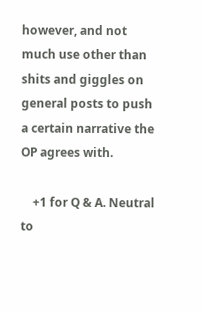however, and not much use other than shits and giggles on general posts to push a certain narrative the OP agrees with.

    +1 for Q & A. Neutral to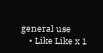general use
    • Like Like x 1